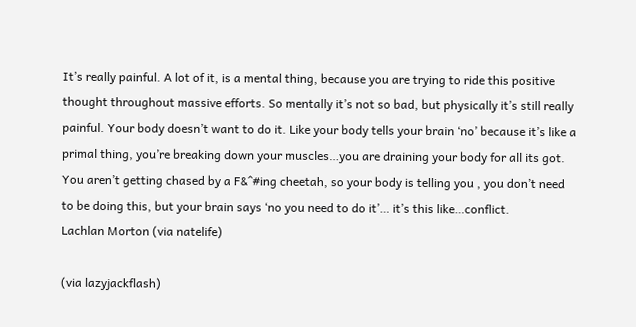It’s really painful. A lot of it, is a mental thing, because you are trying to ride this positive thought throughout massive efforts. So mentally it’s not so bad, but physically it’s still really painful. Your body doesn’t want to do it. Like your body tells your brain ‘no’ because it’s like a primal thing, you’re breaking down your muscles…you are draining your body for all its got. You aren’t getting chased by a F&^#ing cheetah, so your body is telling you , you don’t need to be doing this, but your brain says ‘no you need to do it’… it’s this like…conflict.
Lachlan Morton (via natelife)

(via lazyjackflash)